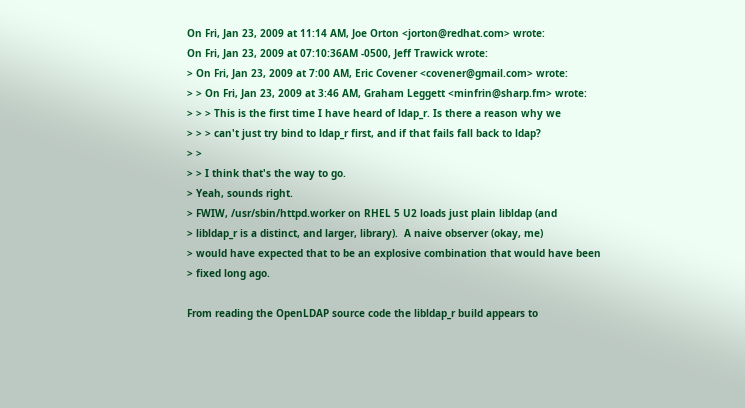On Fri, Jan 23, 2009 at 11:14 AM, Joe Orton <jorton@redhat.com> wrote:
On Fri, Jan 23, 2009 at 07:10:36AM -0500, Jeff Trawick wrote:
> On Fri, Jan 23, 2009 at 7:00 AM, Eric Covener <covener@gmail.com> wrote:
> > On Fri, Jan 23, 2009 at 3:46 AM, Graham Leggett <minfrin@sharp.fm> wrote:
> > > This is the first time I have heard of ldap_r. Is there a reason why we
> > > can't just try bind to ldap_r first, and if that fails fall back to ldap?
> >
> > I think that's the way to go.
> Yeah, sounds right.
> FWIW, /usr/sbin/httpd.worker on RHEL 5 U2 loads just plain libldap (and
> libldap_r is a distinct, and larger, library).  A naive observer (okay, me)
> would have expected that to be an explosive combination that would have been
> fixed long ago.

From reading the OpenLDAP source code the libldap_r build appears to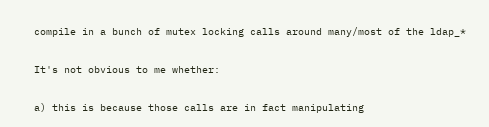compile in a bunch of mutex locking calls around many/most of the ldap_*

It's not obvious to me whether:

a) this is because those calls are in fact manipulating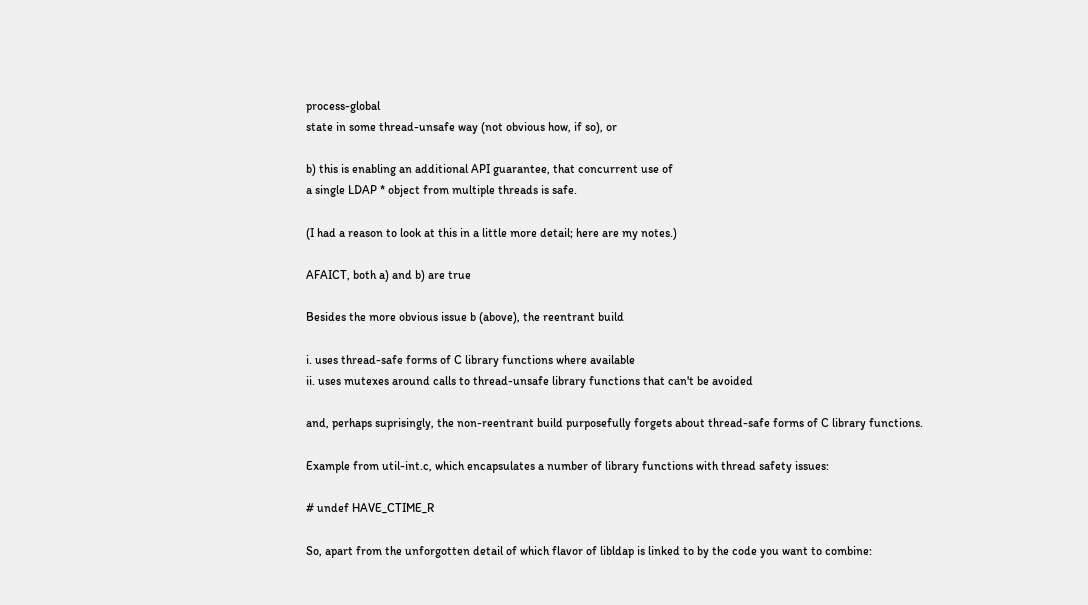process-global
state in some thread-unsafe way (not obvious how, if so), or

b) this is enabling an additional API guarantee, that concurrent use of
a single LDAP * object from multiple threads is safe.

(I had a reason to look at this in a little more detail; here are my notes.)

AFAICT, both a) and b) are true

Besides the more obvious issue b (above), the reentrant build

i. uses thread-safe forms of C library functions where available
ii. uses mutexes around calls to thread-unsafe library functions that can't be avoided

and, perhaps suprisingly, the non-reentrant build purposefully forgets about thread-safe forms of C library functions.

Example from util-int.c, which encapsulates a number of library functions with thread safety issues:

# undef HAVE_CTIME_R

So, apart from the unforgotten detail of which flavor of libldap is linked to by the code you want to combine: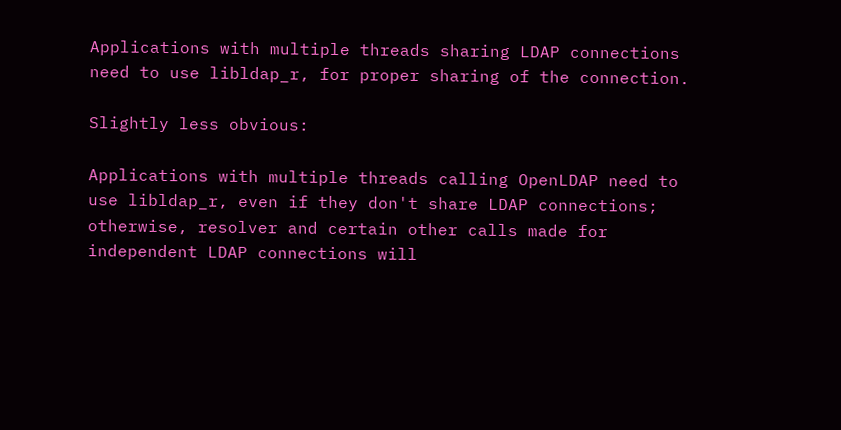Applications with multiple threads sharing LDAP connections need to use libldap_r, for proper sharing of the connection.

Slightly less obvious:

Applications with multiple threads calling OpenLDAP need to use libldap_r, even if they don't share LDAP connections; otherwise, resolver and certain other calls made for independent LDAP connections will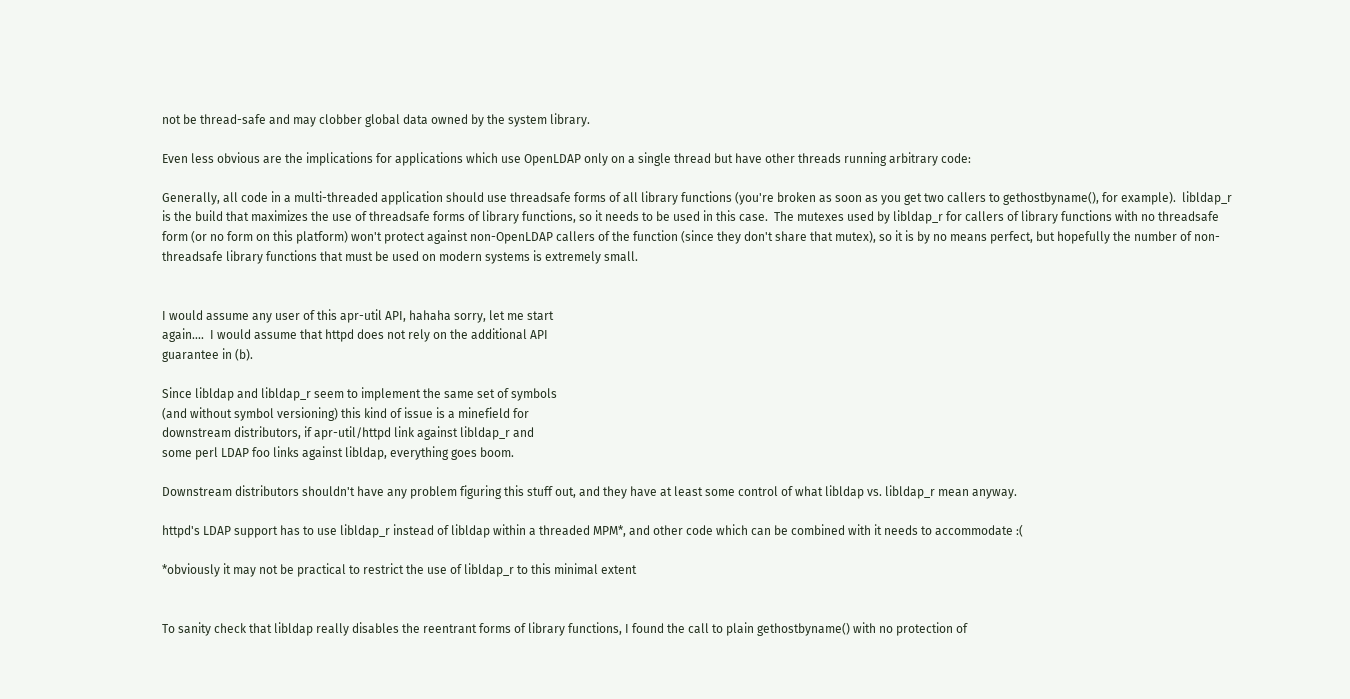not be thread-safe and may clobber global data owned by the system library.

Even less obvious are the implications for applications which use OpenLDAP only on a single thread but have other threads running arbitrary code:

Generally, all code in a multi-threaded application should use threadsafe forms of all library functions (you're broken as soon as you get two callers to gethostbyname(), for example).  libldap_r is the build that maximizes the use of threadsafe forms of library functions, so it needs to be used in this case.  The mutexes used by libldap_r for callers of library functions with no threadsafe form (or no form on this platform) won't protect against non-OpenLDAP callers of the function (since they don't share that mutex), so it is by no means perfect, but hopefully the number of non-threadsafe library functions that must be used on modern systems is extremely small.


I would assume any user of this apr-util API, hahaha sorry, let me start
again....  I would assume that httpd does not rely on the additional API
guarantee in (b).

Since libldap and libldap_r seem to implement the same set of symbols
(and without symbol versioning) this kind of issue is a minefield for
downstream distributors, if apr-util/httpd link against libldap_r and
some perl LDAP foo links against libldap, everything goes boom.

Downstream distributors shouldn't have any problem figuring this stuff out, and they have at least some control of what libldap vs. libldap_r mean anyway.

httpd's LDAP support has to use libldap_r instead of libldap within a threaded MPM*, and other code which can be combined with it needs to accommodate :(

*obviously it may not be practical to restrict the use of libldap_r to this minimal extent


To sanity check that libldap really disables the reentrant forms of library functions, I found the call to plain gethostbyname() with no protection of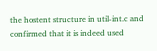the hostent structure in util-int.c and confirmed that it is indeed used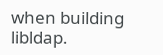when building libldap.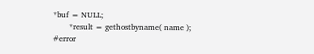*buf = NULL;
        *result = gethostbyname( name );
#error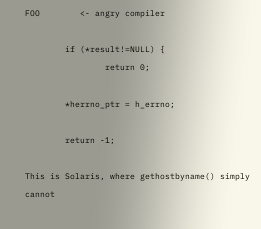FOO        <- angry compiler

        if (*result!=NULL) {
                return 0;

        *herrno_ptr = h_errno;

        return -1;

This is Solaris, where gethostbyname() simply cannot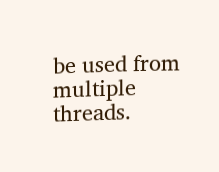be used from multiple threads.